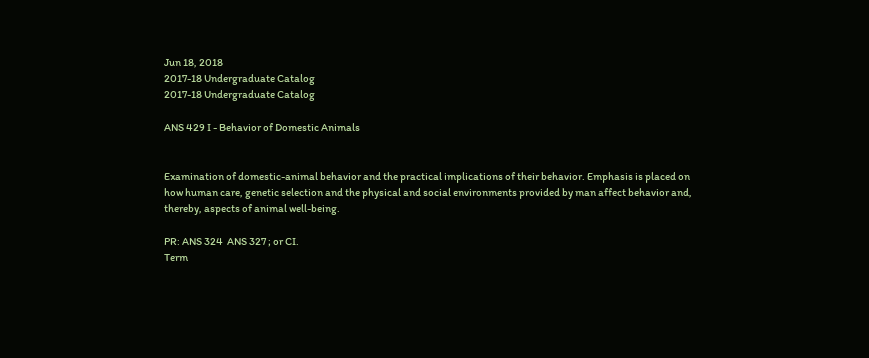Jun 18, 2018
2017-18 Undergraduate Catalog
2017-18 Undergraduate Catalog

ANS 429 I - Behavior of Domestic Animals


Examination of domestic-animal behavior and the practical implications of their behavior. Emphasis is placed on how human care, genetic selection and the physical and social environments provided by man affect behavior and, thereby, aspects of animal well-being.

PR: ANS 324  ANS 327 ; or CI.
Term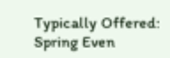Typically Offered: Spring Even